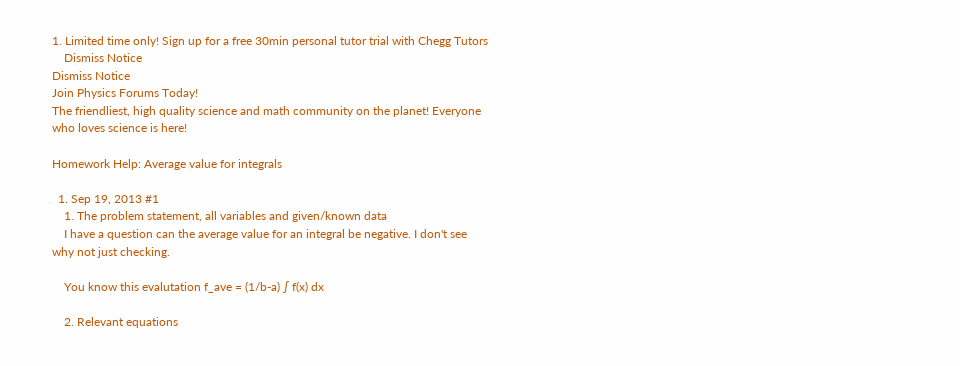1. Limited time only! Sign up for a free 30min personal tutor trial with Chegg Tutors
    Dismiss Notice
Dismiss Notice
Join Physics Forums Today!
The friendliest, high quality science and math community on the planet! Everyone who loves science is here!

Homework Help: Average value for integrals

  1. Sep 19, 2013 #1
    1. The problem statement, all variables and given/known data
    I have a question can the average value for an integral be negative. I don't see why not just checking.

    You know this evalutation f_ave = (1/b-a) ∫ f(x) dx

    2. Relevant equations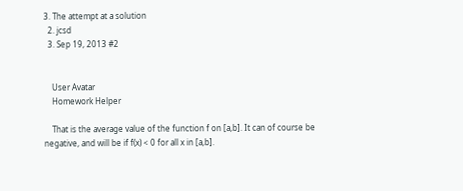3. The attempt at a solution
  2. jcsd
  3. Sep 19, 2013 #2


    User Avatar
    Homework Helper

    That is the average value of the function f on [a,b]. It can of course be negative, and will be if f(x) < 0 for all x in [a,b].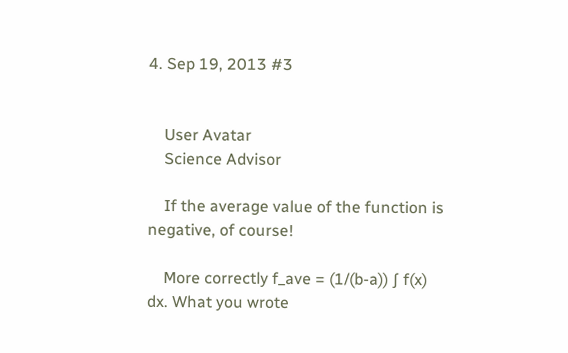4. Sep 19, 2013 #3


    User Avatar
    Science Advisor

    If the average value of the function is negative, of course!

    More correctly f_ave = (1/(b-a)) ∫ f(x) dx. What you wrote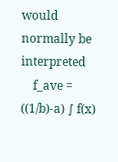would normally be interpreted
    f_ave = ((1/b)-a) ∫ f(x)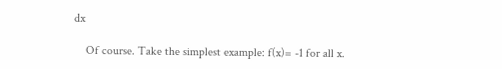dx

    Of course. Take the simplest example: f(x)= -1 for all x.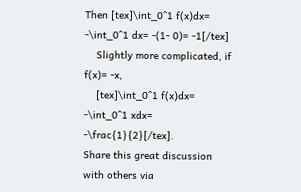Then [tex]\int_0^1 f(x)dx= -\int_0^1 dx= -(1- 0)= -1[/tex]
    Slightly more complicated, if f(x)= -x,
    [tex]\int_0^1 f(x)dx= -\int_0^1 xdx= -\frac{1}{2}[/tex].
Share this great discussion with others via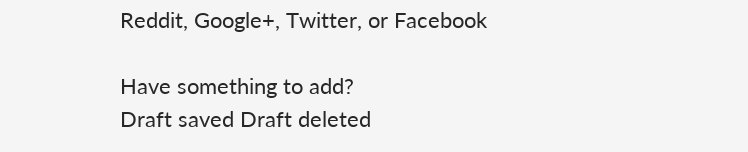Reddit, Google+, Twitter, or Facebook

Have something to add?
Draft saved Draft deleted